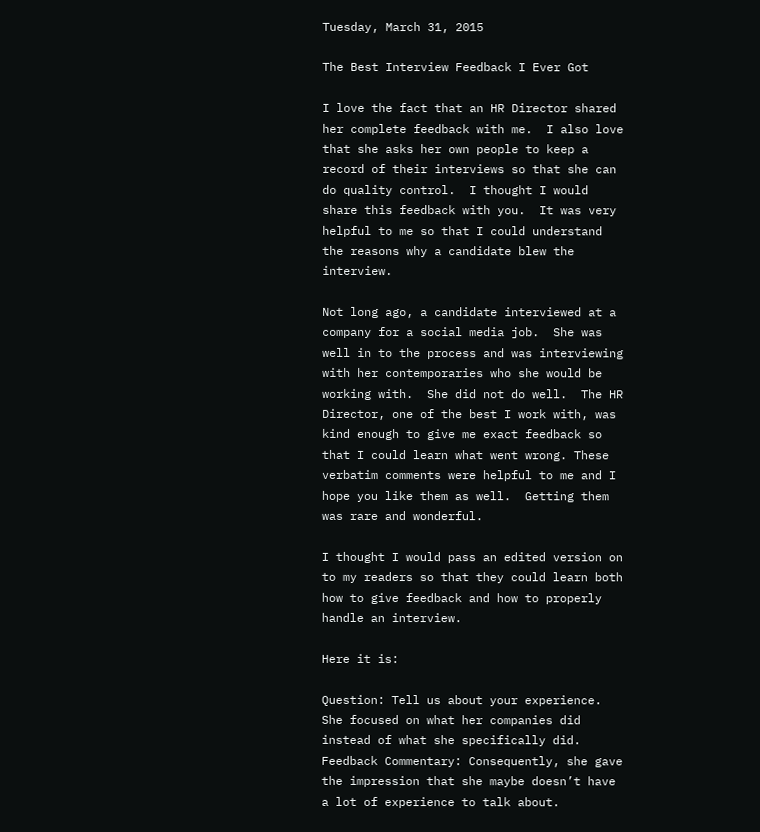Tuesday, March 31, 2015

The Best Interview Feedback I Ever Got

I love the fact that an HR Director shared her complete feedback with me.  I also love that she asks her own people to keep a record of their interviews so that she can do quality control.  I thought I would share this feedback with you.  It was very helpful to me so that I could understand the reasons why a candidate blew the interview.

Not long ago, a candidate interviewed at a company for a social media job.  She was well in to the process and was interviewing with her contemporaries who she would be working with.  She did not do well.  The HR Director, one of the best I work with, was kind enough to give me exact feedback so that I could learn what went wrong. These verbatim comments were helpful to me and I hope you like them as well.  Getting them was rare and wonderful.

I thought I would pass an edited version on to my readers so that they could learn both how to give feedback and how to properly handle an interview.

Here it is:

Question: Tell us about your experience.
She focused on what her companies did instead of what she specifically did.
Feedback Commentary: Consequently, she gave the impression that she maybe doesn’t have a lot of experience to talk about.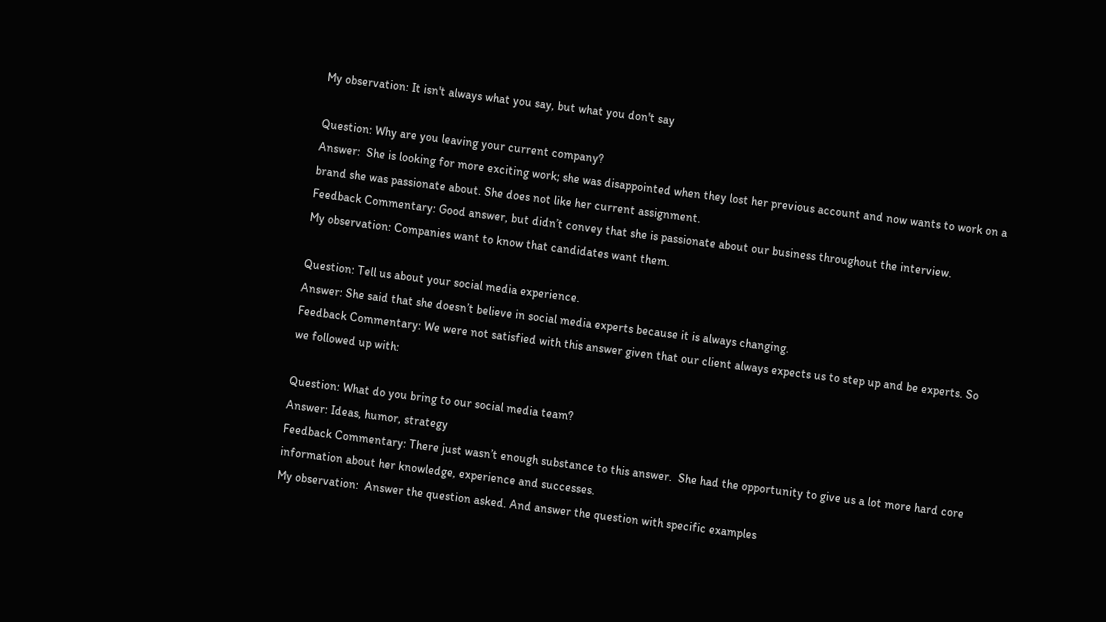My observation: It isn't always what you say, but what you don't say

Question: Why are you leaving your current company?
Answer:  She is looking for more exciting work; she was disappointed when they lost her previous account and now wants to work on a brand she was passionate about. She does not like her current assignment.
Feedback Commentary: Good answer, but didn’t convey that she is passionate about our business throughout the interview.
My observation: Companies want to know that candidates want them.

Question: Tell us about your social media experience.
Answer: She said that she doesn’t believe in social media experts because it is always changing.
Feedback Commentary: We were not satisfied with this answer given that our client always expects us to step up and be experts. So we followed up with:

Question: What do you bring to our social media team?
Answer: Ideas, humor, strategy
Feedback Commentary: There just wasn’t enough substance to this answer.  She had the opportunity to give us a lot more hard core information about her knowledge, experience and successes.
My observation:  Answer the question asked. And answer the question with specific examples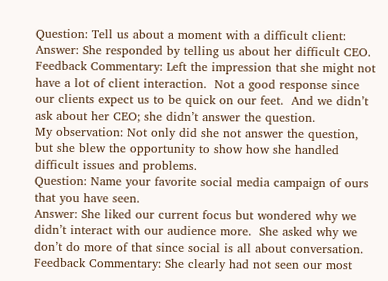Question: Tell us about a moment with a difficult client:
Answer: She responded by telling us about her difficult CEO.
Feedback Commentary: Left the impression that she might not have a lot of client interaction.  Not a good response since our clients expect us to be quick on our feet.  And we didn’t ask about her CEO; she didn’t answer the question.
My observation: Not only did she not answer the question, but she blew the opportunity to show how she handled difficult issues and problems.
Question: Name your favorite social media campaign of ours that you have seen.
Answer: She liked our current focus but wondered why we didn’t interact with our audience more.  She asked why we don’t do more of that since social is all about conversation.
Feedback Commentary: She clearly had not seen our most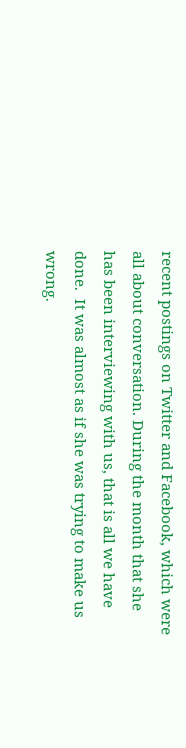recent postings on Twitter and Facebook, which were all about conversation. During the month that she has been interviewing with us, that is all we have done.  It was almost as if she was trying to make us wrong.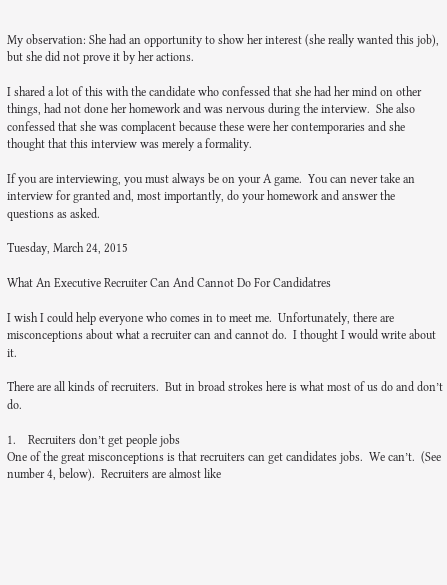My observation: She had an opportunity to show her interest (she really wanted this job), but she did not prove it by her actions.

I shared a lot of this with the candidate who confessed that she had her mind on other things, had not done her homework and was nervous during the interview.  She also confessed that she was complacent because these were her contemporaries and she thought that this interview was merely a formality.

If you are interviewing, you must always be on your A game.  You can never take an interview for granted and, most importantly, do your homework and answer the questions as asked.

Tuesday, March 24, 2015

What An Executive Recruiter Can And Cannot Do For Candidatres

I wish I could help everyone who comes in to meet me.  Unfortunately, there are misconceptions about what a recruiter can and cannot do.  I thought I would write about it.

There are all kinds of recruiters.  But in broad strokes here is what most of us do and don’t do.

1.    Recruiters don’t get people jobs
One of the great misconceptions is that recruiters can get candidates jobs.  We can’t.  (See number 4, below).  Recruiters are almost like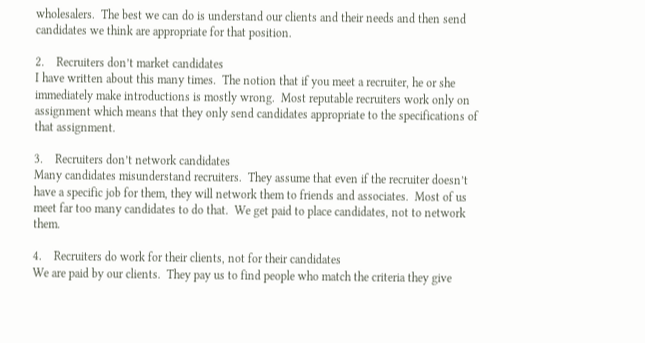wholesalers.  The best we can do is understand our clients and their needs and then send candidates we think are appropriate for that position.

2.    Recruiters don’t market candidates
I have written about this many times.  The notion that if you meet a recruiter, he or she immediately make introductions is mostly wrong.  Most reputable recruiters work only on assignment which means that they only send candidates appropriate to the specifications of that assignment.

3.    Recruiters don’t network candidates
Many candidates misunderstand recruiters.  They assume that even if the recruiter doesn’t have a specific job for them, they will network them to friends and associates.  Most of us meet far too many candidates to do that.  We get paid to place candidates, not to network them.

4.    Recruiters do work for their clients, not for their candidates
We are paid by our clients.  They pay us to find people who match the criteria they give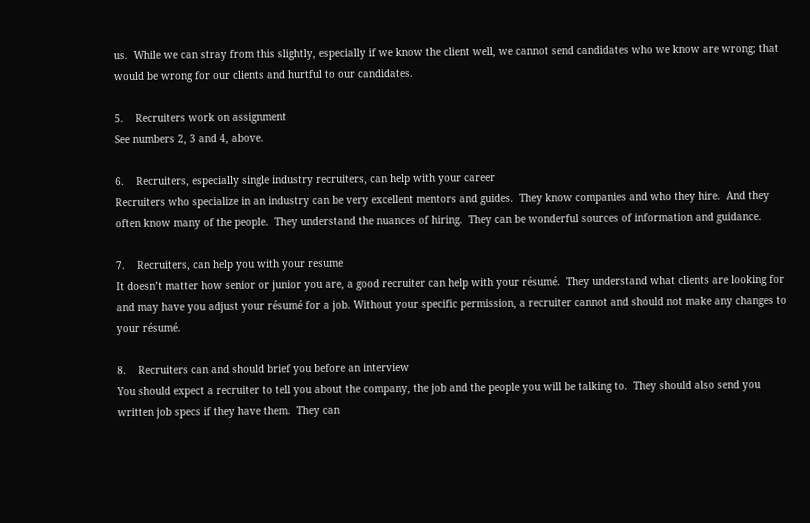us.  While we can stray from this slightly, especially if we know the client well, we cannot send candidates who we know are wrong; that would be wrong for our clients and hurtful to our candidates.

5.    Recruiters work on assignment
See numbers 2, 3 and 4, above.

6.    Recruiters, especially single industry recruiters, can help with your career
Recruiters who specialize in an industry can be very excellent mentors and guides.  They know companies and who they hire.  And they often know many of the people.  They understand the nuances of hiring.  They can be wonderful sources of information and guidance.

7.    Recruiters, can help you with your resume
It doesn’t matter how senior or junior you are, a good recruiter can help with your résumé.  They understand what clients are looking for and may have you adjust your résumé for a job. Without your specific permission, a recruiter cannot and should not make any changes to your résumé.

8.    Recruiters can and should brief you before an interview
You should expect a recruiter to tell you about the company, the job and the people you will be talking to.  They should also send you written job specs if they have them.  They can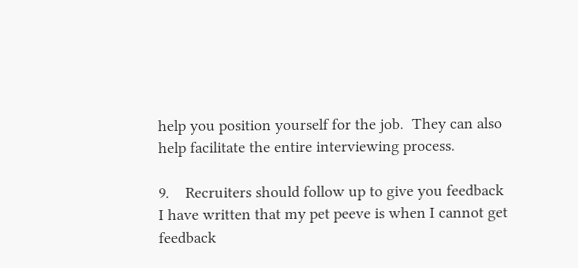help you position yourself for the job.  They can also help facilitate the entire interviewing process.

9.    Recruiters should follow up to give you feedback
I have written that my pet peeve is when I cannot get feedback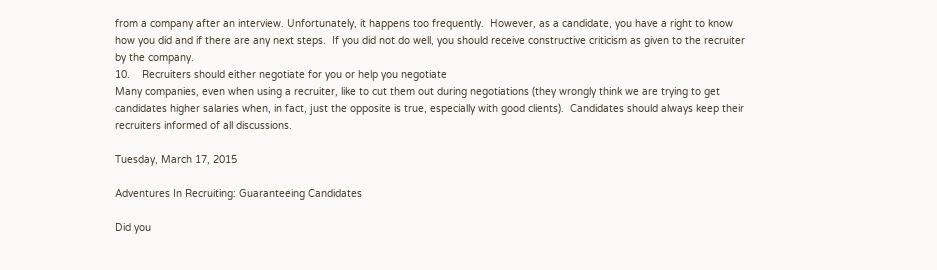from a company after an interview. Unfortunately, it happens too frequently.  However, as a candidate, you have a right to know how you did and if there are any next steps.  If you did not do well, you should receive constructive criticism as given to the recruiter by the company.
10.    Recruiters should either negotiate for you or help you negotiate
Many companies, even when using a recruiter, like to cut them out during negotiations (they wrongly think we are trying to get candidates higher salaries when, in fact, just the opposite is true, especially with good clients).  Candidates should always keep their recruiters informed of all discussions.

Tuesday, March 17, 2015

Adventures In Recruiting: Guaranteeing Candidates

Did you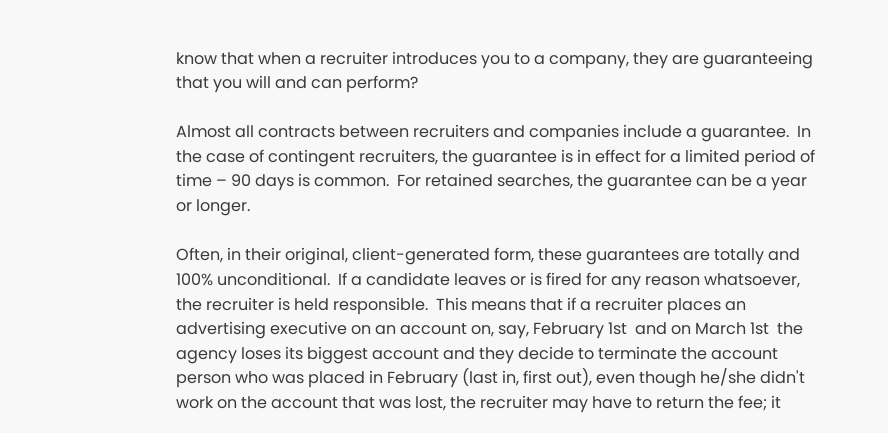know that when a recruiter introduces you to a company, they are guaranteeing that you will and can perform?

Almost all contracts between recruiters and companies include a guarantee.  In the case of contingent recruiters, the guarantee is in effect for a limited period of time – 90 days is common.  For retained searches, the guarantee can be a year or longer.

Often, in their original, client-generated form, these guarantees are totally and 100% unconditional.  If a candidate leaves or is fired for any reason whatsoever, the recruiter is held responsible.  This means that if a recruiter places an advertising executive on an account on, say, February 1st  and on March 1st  the agency loses its biggest account and they decide to terminate the account person who was placed in February (last in, first out), even though he/she didn't work on the account that was lost, the recruiter may have to return the fee; it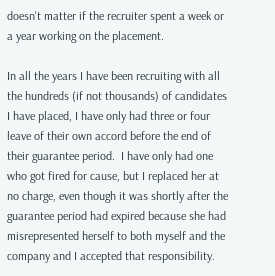doesn't matter if the recruiter spent a week or a year working on the placement.

In all the years I have been recruiting with all the hundreds (if not thousands) of candidates I have placed, I have only had three or four leave of their own accord before the end of their guarantee period.  I have only had one who got fired for cause, but I replaced her at no charge, even though it was shortly after the guarantee period had expired because she had misrepresented herself to both myself and the company and I accepted that responsibility.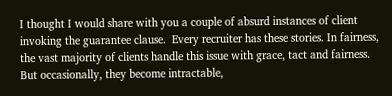I thought I would share with you a couple of absurd instances of client invoking the guarantee clause.  Every recruiter has these stories. In fairness, the vast majority of clients handle this issue with grace, tact and fairness. But occasionally, they become intractable,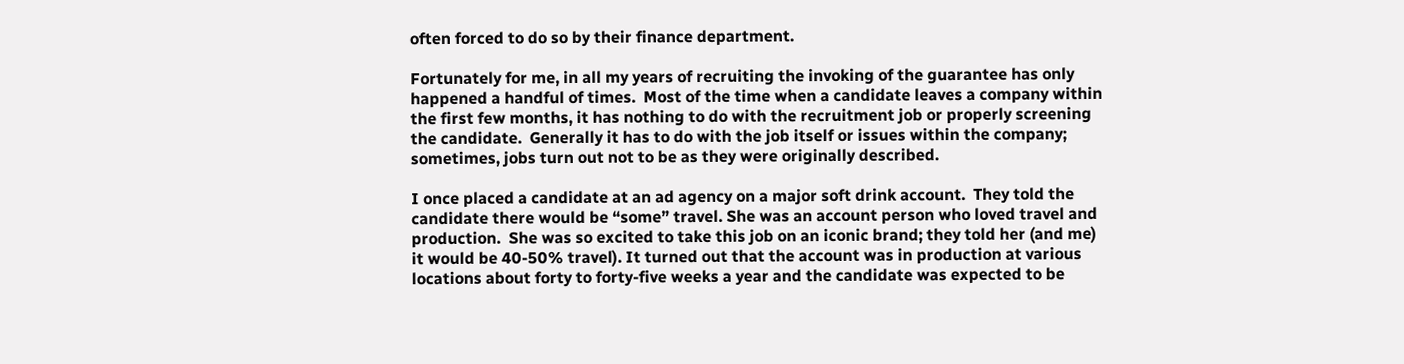often forced to do so by their finance department.

Fortunately for me, in all my years of recruiting the invoking of the guarantee has only happened a handful of times.  Most of the time when a candidate leaves a company within the first few months, it has nothing to do with the recruitment job or properly screening the candidate.  Generally it has to do with the job itself or issues within the company; sometimes, jobs turn out not to be as they were originally described.

I once placed a candidate at an ad agency on a major soft drink account.  They told the candidate there would be “some” travel. She was an account person who loved travel and production.  She was so excited to take this job on an iconic brand; they told her (and me) it would be 40-50% travel). It turned out that the account was in production at various locations about forty to forty-five weeks a year and the candidate was expected to be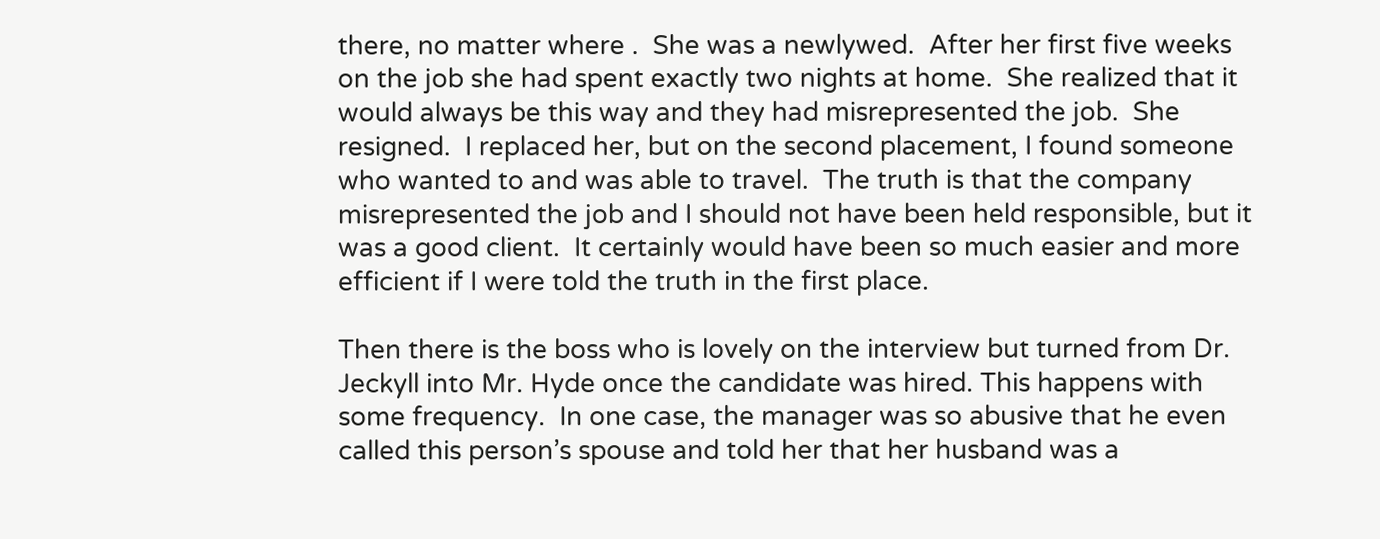there, no matter where .  She was a newlywed.  After her first five weeks on the job she had spent exactly two nights at home.  She realized that it would always be this way and they had misrepresented the job.  She resigned.  I replaced her, but on the second placement, I found someone who wanted to and was able to travel.  The truth is that the company misrepresented the job and I should not have been held responsible, but it was a good client.  It certainly would have been so much easier and more efficient if I were told the truth in the first place.

Then there is the boss who is lovely on the interview but turned from Dr. Jeckyll into Mr. Hyde once the candidate was hired. This happens with some frequency.  In one case, the manager was so abusive that he even called this person’s spouse and told her that her husband was a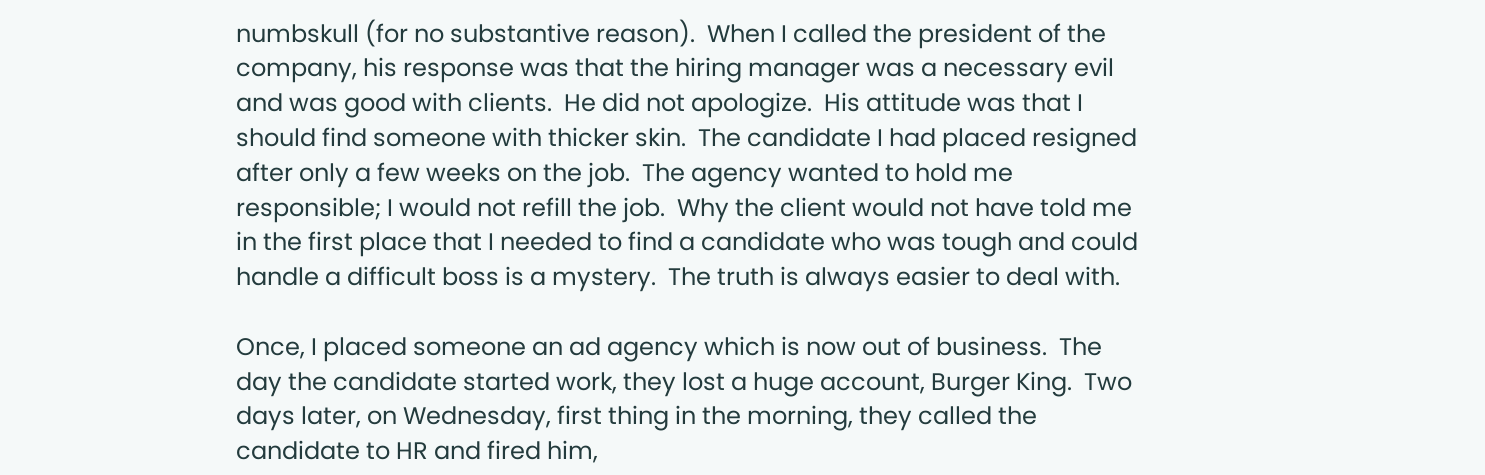numbskull (for no substantive reason).  When I called the president of the company, his response was that the hiring manager was a necessary evil and was good with clients.  He did not apologize.  His attitude was that I should find someone with thicker skin.  The candidate I had placed resigned after only a few weeks on the job.  The agency wanted to hold me responsible; I would not refill the job.  Why the client would not have told me in the first place that I needed to find a candidate who was tough and could handle a difficult boss is a mystery.  The truth is always easier to deal with.

Once, I placed someone an ad agency which is now out of business.  The day the candidate started work, they lost a huge account, Burger King.  Two days later, on Wednesday, first thing in the morning, they called the candidate to HR and fired him,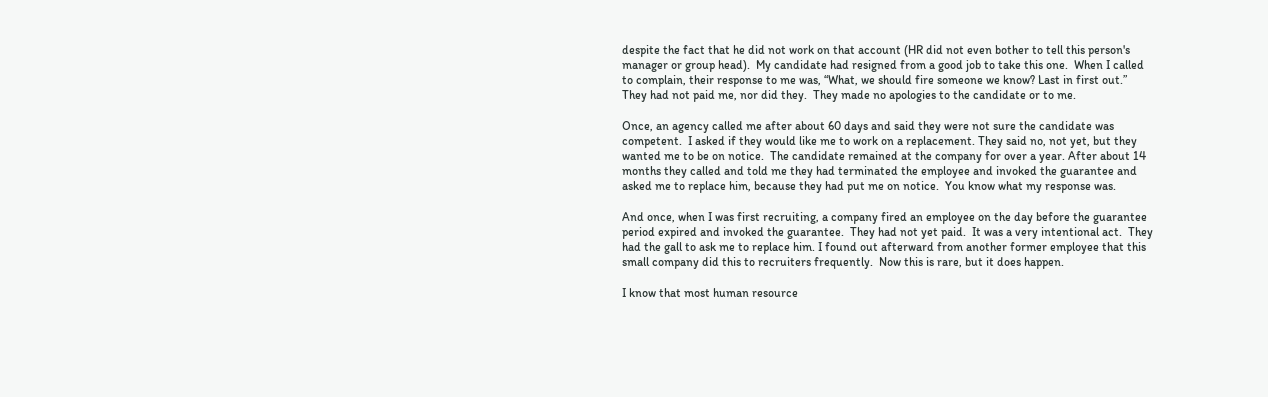despite the fact that he did not work on that account (HR did not even bother to tell this person's manager or group head).  My candidate had resigned from a good job to take this one.  When I called to complain, their response to me was, “What, we should fire someone we know? Last in first out.”  They had not paid me, nor did they.  They made no apologies to the candidate or to me.

Once, an agency called me after about 60 days and said they were not sure the candidate was competent.  I asked if they would like me to work on a replacement. They said no, not yet, but they wanted me to be on notice.  The candidate remained at the company for over a year. After about 14 months they called and told me they had terminated the employee and invoked the guarantee and asked me to replace him, because they had put me on notice.  You know what my response was.

And once, when I was first recruiting, a company fired an employee on the day before the guarantee period expired and invoked the guarantee.  They had not yet paid.  It was a very intentional act.  They had the gall to ask me to replace him. I found out afterward from another former employee that this small company did this to recruiters frequently.  Now this is rare, but it does happen.

I know that most human resource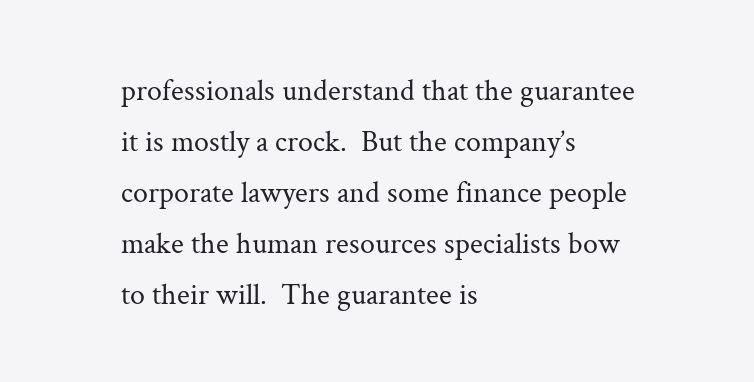professionals understand that the guarantee it is mostly a crock.  But the company’s corporate lawyers and some finance people make the human resources specialists bow to their will.  The guarantee is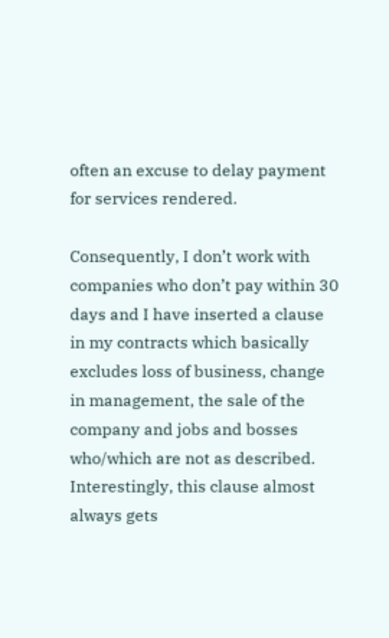often an excuse to delay payment for services rendered.

Consequently, I don’t work with companies who don’t pay within 30 days and I have inserted a clause in my contracts which basically excludes loss of business, change in management, the sale of the company and jobs and bosses who/which are not as described.  Interestingly, this clause almost always gets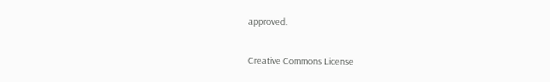approved.

Creative Commons License